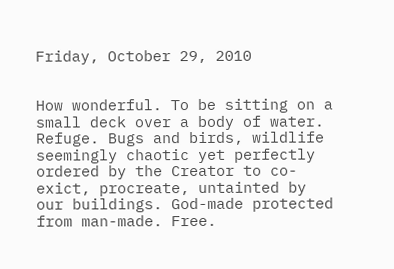Friday, October 29, 2010


How wonderful. To be sitting on a small deck over a body of water. Refuge. Bugs and birds, wildlife seemingly chaotic yet perfectly ordered by the Creator to co-exict, procreate, untainted by our buildings. God-made protected from man-made. Free.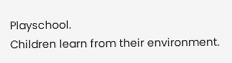Playschool.
Children learn from their environment.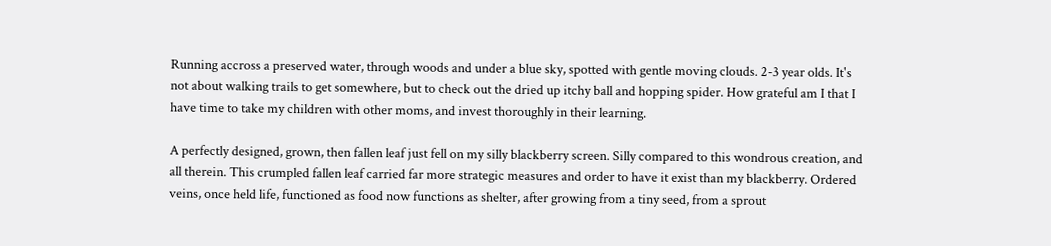Running accross a preserved water, through woods and under a blue sky, spotted with gentle moving clouds. 2-3 year olds. It's not about walking trails to get somewhere, but to check out the dried up itchy ball and hopping spider. How grateful am I that I have time to take my children with other moms, and invest thoroughly in their learning.

A perfectly designed, grown, then fallen leaf just fell on my silly blackberry screen. Silly compared to this wondrous creation, and all therein. This crumpled fallen leaf carried far more strategic measures and order to have it exist than my blackberry. Ordered veins, once held life, functioned as food now functions as shelter, after growing from a tiny seed, from a sprout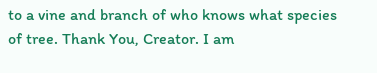to a vine and branch of who knows what species of tree. Thank You, Creator. I am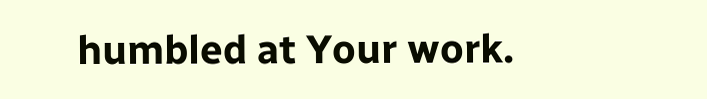humbled at Your work.